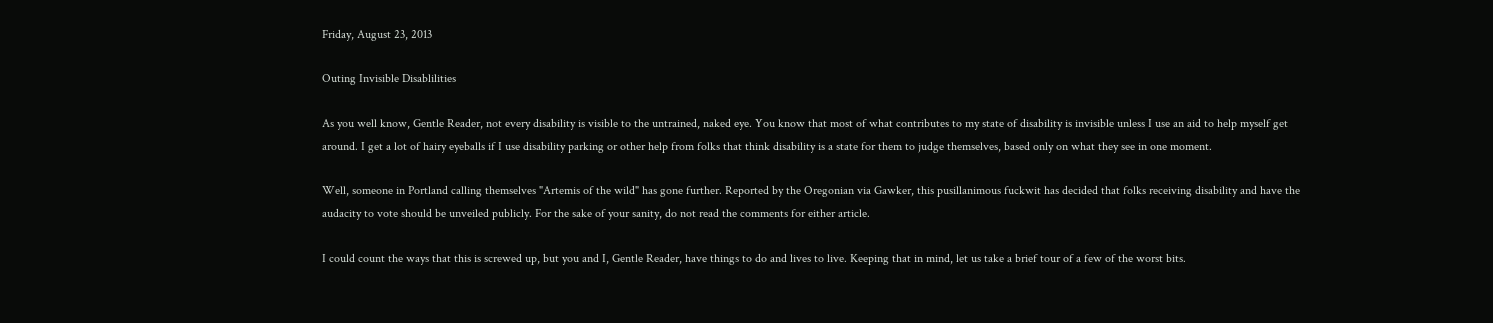Friday, August 23, 2013

Outing Invisible Disablilities

As you well know, Gentle Reader, not every disability is visible to the untrained, naked eye. You know that most of what contributes to my state of disability is invisible unless I use an aid to help myself get around. I get a lot of hairy eyeballs if I use disability parking or other help from folks that think disability is a state for them to judge themselves, based only on what they see in one moment.

Well, someone in Portland calling themselves "Artemis of the wild" has gone further. Reported by the Oregonian via Gawker, this pusillanimous fuckwit has decided that folks receiving disability and have the audacity to vote should be unveiled publicly. For the sake of your sanity, do not read the comments for either article.

I could count the ways that this is screwed up, but you and I, Gentle Reader, have things to do and lives to live. Keeping that in mind, let us take a brief tour of a few of the worst bits.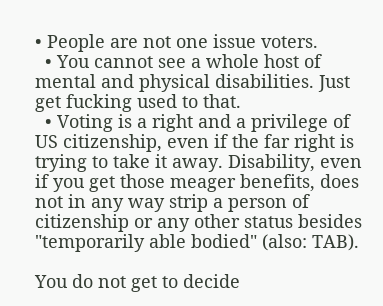• People are not one issue voters.
  • You cannot see a whole host of mental and physical disabilities. Just get fucking used to that.
  • Voting is a right and a privilege of US citizenship, even if the far right is trying to take it away. Disability, even if you get those meager benefits, does not in any way strip a person of citizenship or any other status besides "temporarily able bodied" (also: TAB).

You do not get to decide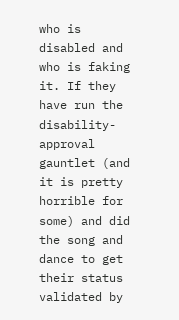who is disabled and who is faking it. If they have run the disability-approval gauntlet (and it is pretty horrible for some) and did the song and dance to get their status validated by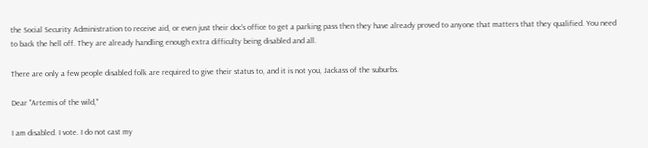the Social Security Administration to receive aid, or even just their doc's office to get a parking pass then they have already proved to anyone that matters that they qualified. You need to back the hell off. They are already handling enough extra difficulty being disabled and all.

There are only a few people disabled folk are required to give their status to, and it is not you, Jackass of the suburbs.

Dear "Artemis of the wild,"

I am disabled. I vote. I do not cast my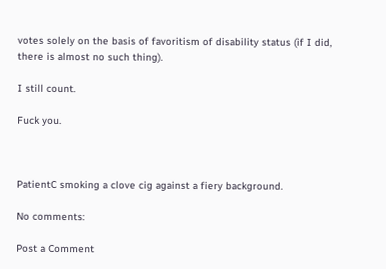votes solely on the basis of favoritism of disability status (if I did, there is almost no such thing).

I still count.

Fuck you.



PatientC smoking a clove cig against a fiery background.

No comments:

Post a Comment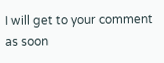I will get to your comment as soon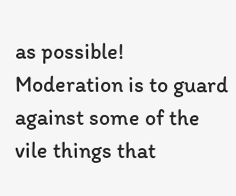as possible! Moderation is to guard against some of the vile things that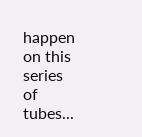happen on this series of tubes...